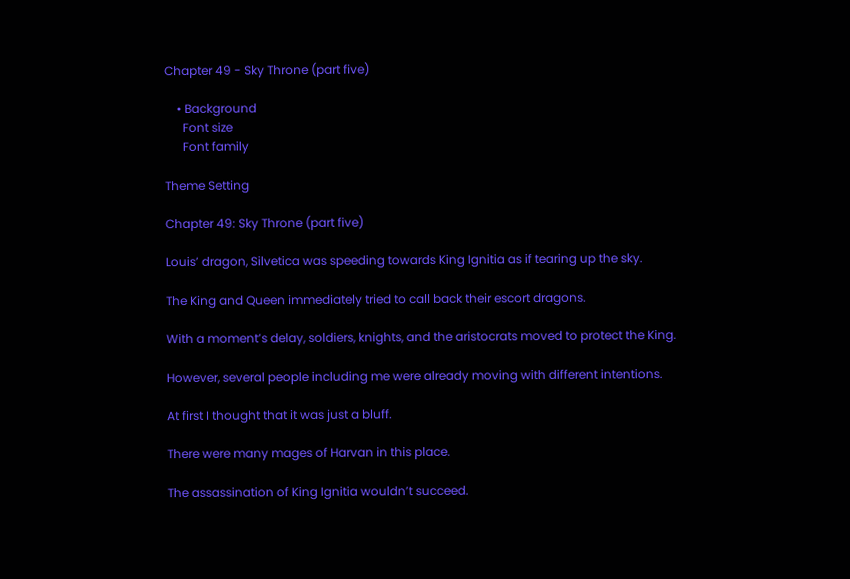Chapter 49 - Sky Throne (part five)

    • Background
      Font size
      Font family

Theme Setting

Chapter 49: Sky Throne (part five)

Louis’ dragon, Silvetica was speeding towards King Ignitia as if tearing up the sky.

The King and Queen immediately tried to call back their escort dragons.

With a moment’s delay, soldiers, knights, and the aristocrats moved to protect the King.

However, several people including me were already moving with different intentions.

At first I thought that it was just a bluff.

There were many mages of Harvan in this place.

The assassination of King Ignitia wouldn’t succeed.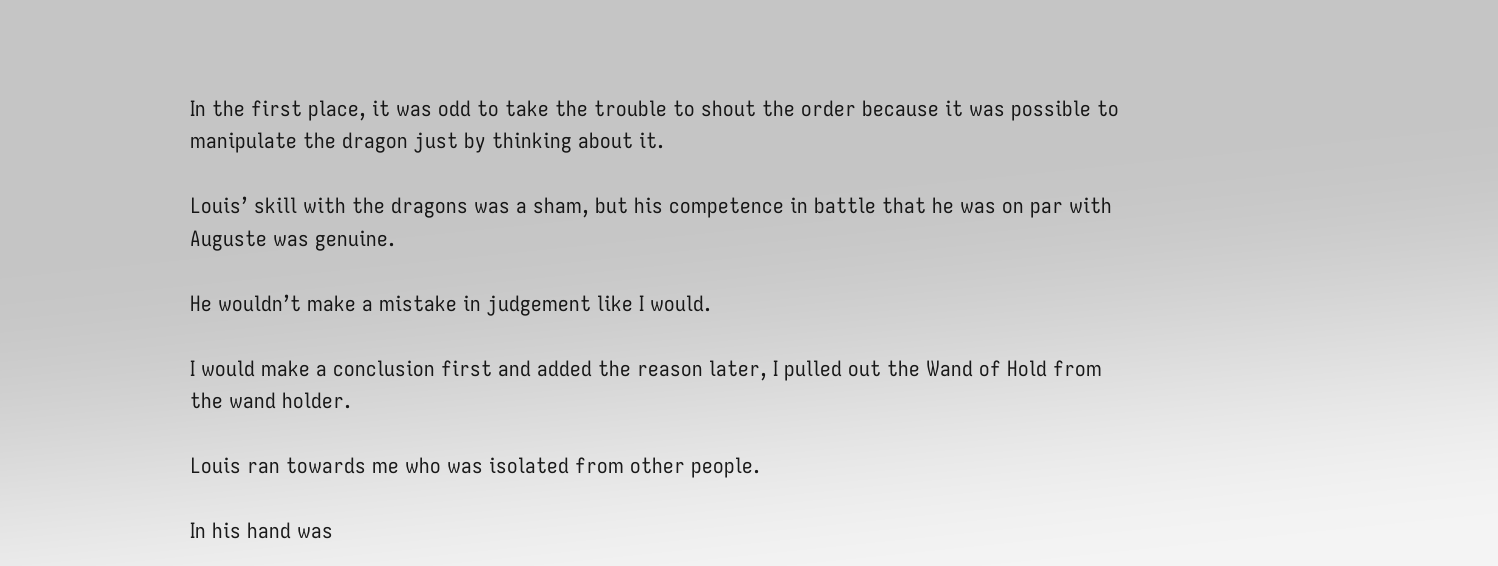In the first place, it was odd to take the trouble to shout the order because it was possible to manipulate the dragon just by thinking about it.

Louis’ skill with the dragons was a sham, but his competence in battle that he was on par with Auguste was genuine.

He wouldn’t make a mistake in judgement like I would.

I would make a conclusion first and added the reason later, I pulled out the Wand of Hold from the wand holder.

Louis ran towards me who was isolated from other people.

In his hand was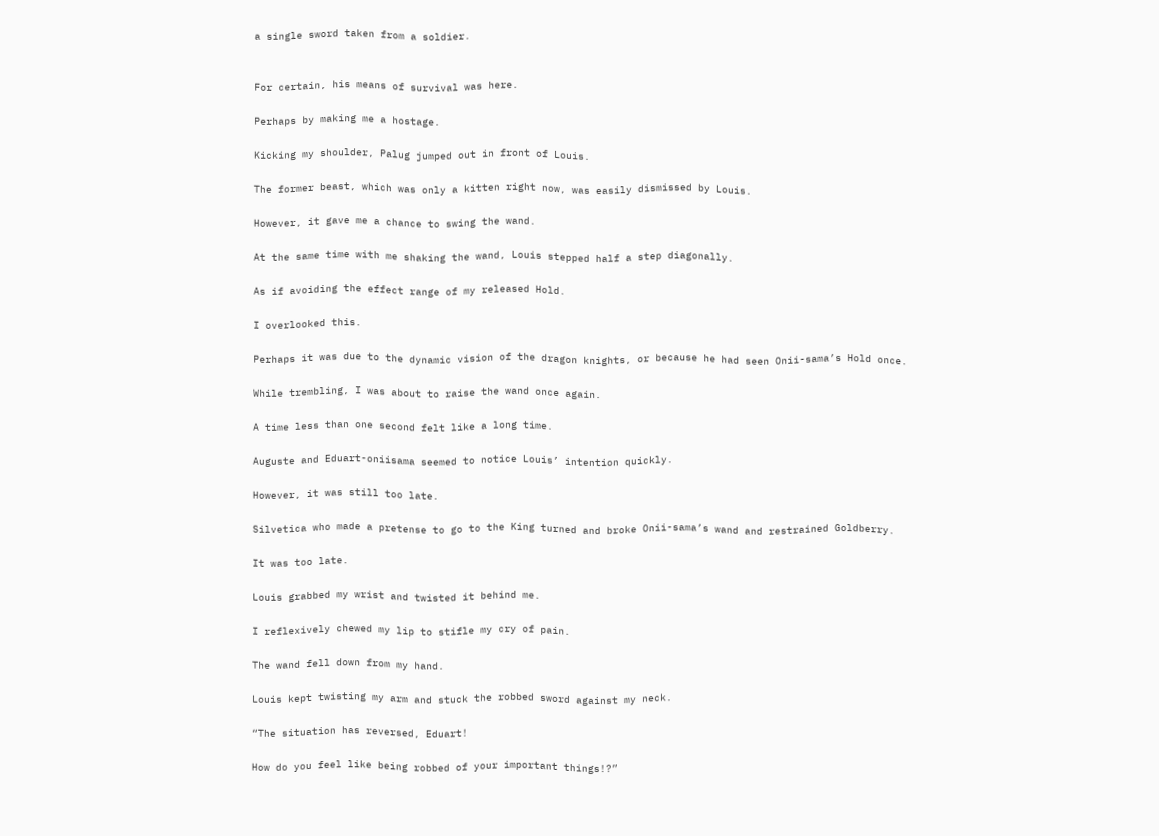a single sword taken from a soldier.


For certain, his means of survival was here.

Perhaps by making me a hostage.

Kicking my shoulder, Palug jumped out in front of Louis.

The former beast, which was only a kitten right now, was easily dismissed by Louis.

However, it gave me a chance to swing the wand.

At the same time with me shaking the wand, Louis stepped half a step diagonally.

As if avoiding the effect range of my released Hold.

I overlooked this.

Perhaps it was due to the dynamic vision of the dragon knights, or because he had seen Onii-sama’s Hold once.

While trembling, I was about to raise the wand once again.

A time less than one second felt like a long time.

Auguste and Eduart-oniisama seemed to notice Louis’ intention quickly.

However, it was still too late.

Silvetica who made a pretense to go to the King turned and broke Onii-sama’s wand and restrained Goldberry.

It was too late.

Louis grabbed my wrist and twisted it behind me.

I reflexively chewed my lip to stifle my cry of pain.

The wand fell down from my hand.

Louis kept twisting my arm and stuck the robbed sword against my neck.

“The situation has reversed, Eduart!

How do you feel like being robbed of your important things!?”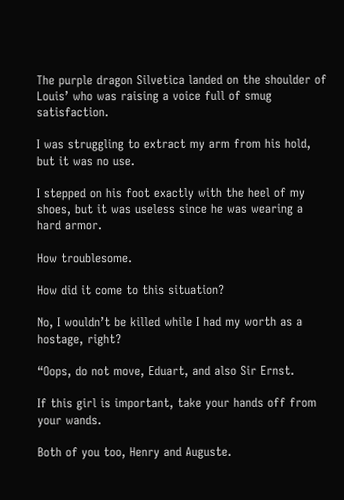The purple dragon Silvetica landed on the shoulder of Louis’ who was raising a voice full of smug satisfaction.

I was struggling to extract my arm from his hold, but it was no use.

I stepped on his foot exactly with the heel of my shoes, but it was useless since he was wearing a hard armor.

How troublesome.

How did it come to this situation?

No, I wouldn’t be killed while I had my worth as a hostage, right?

“Oops, do not move, Eduart, and also Sir Ernst.

If this girl is important, take your hands off from your wands.

Both of you too, Henry and Auguste.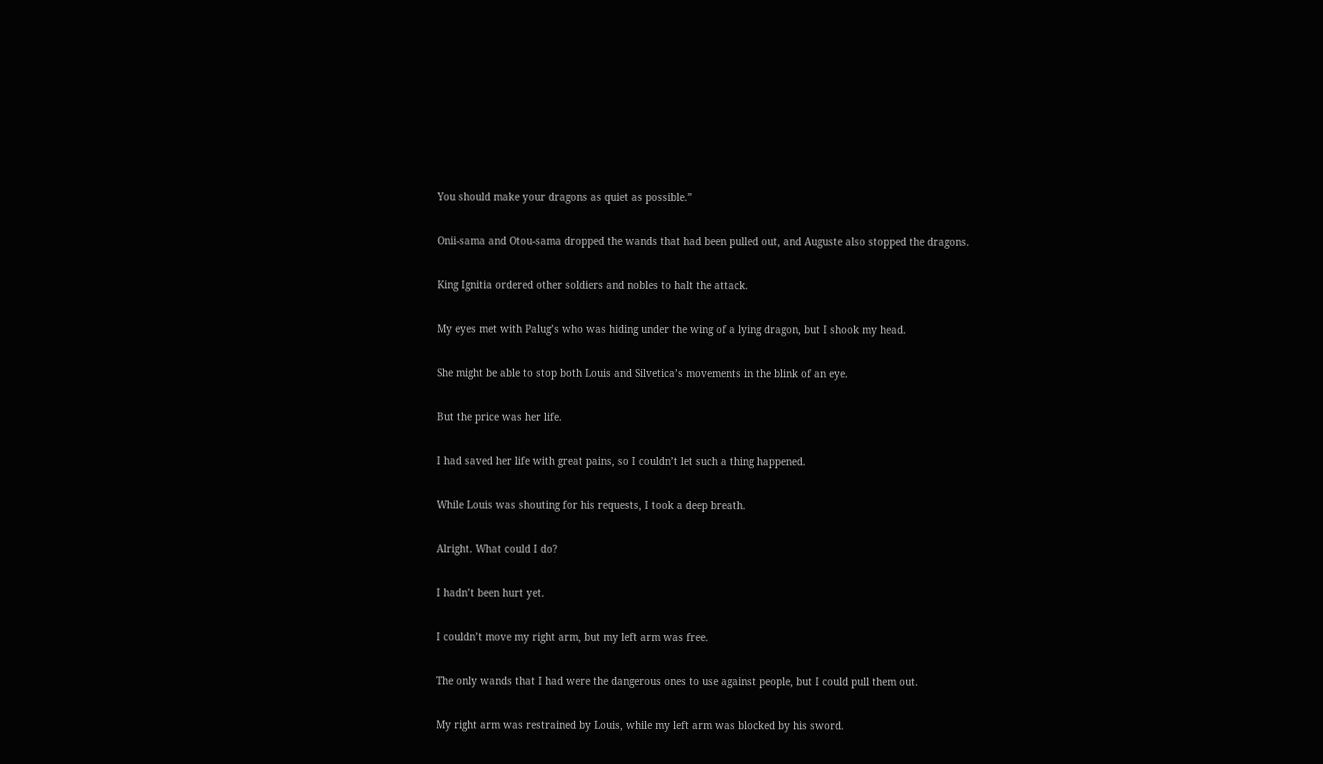You should make your dragons as quiet as possible.”

Onii-sama and Otou-sama dropped the wands that had been pulled out, and Auguste also stopped the dragons.

King Ignitia ordered other soldiers and nobles to halt the attack.

My eyes met with Palug’s who was hiding under the wing of a lying dragon, but I shook my head.

She might be able to stop both Louis and Silvetica’s movements in the blink of an eye.

But the price was her life.

I had saved her life with great pains, so I couldn’t let such a thing happened.

While Louis was shouting for his requests, I took a deep breath.

Alright. What could I do?

I hadn’t been hurt yet.

I couldn’t move my right arm, but my left arm was free.

The only wands that I had were the dangerous ones to use against people, but I could pull them out.

My right arm was restrained by Louis, while my left arm was blocked by his sword.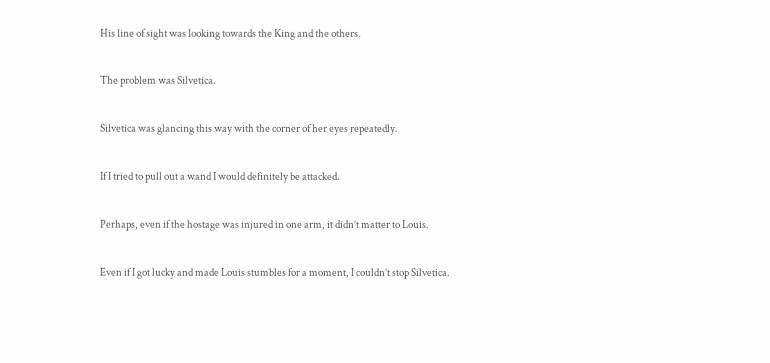His line of sight was looking towards the King and the others.

The problem was Silvetica.

Silvetica was glancing this way with the corner of her eyes repeatedly.

If I tried to pull out a wand I would definitely be attacked.

Perhaps, even if the hostage was injured in one arm, it didn’t matter to Louis.

Even if I got lucky and made Louis stumbles for a moment, I couldn’t stop Silvetica.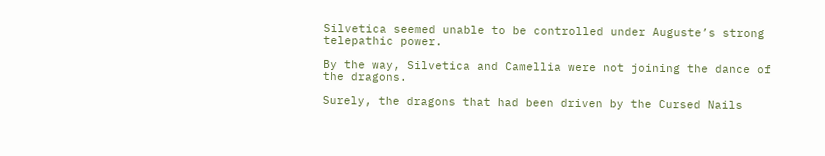Silvetica seemed unable to be controlled under Auguste’s strong telepathic power.

By the way, Silvetica and Camellia were not joining the dance of the dragons.

Surely, the dragons that had been driven by the Cursed Nails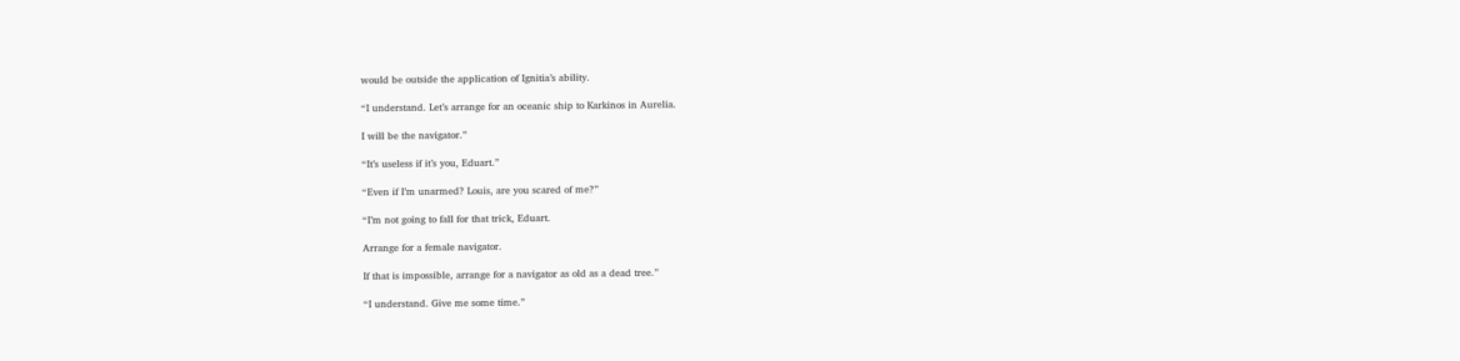would be outside the application of Ignitia’s ability.

“I understand. Let’s arrange for an oceanic ship to Karkinos in Aurelia.

I will be the navigator.”

“It’s useless if it’s you, Eduart.”

“Even if I’m unarmed? Louis, are you scared of me?”

“I’m not going to fall for that trick, Eduart.

Arrange for a female navigator.

If that is impossible, arrange for a navigator as old as a dead tree.”

“I understand. Give me some time.”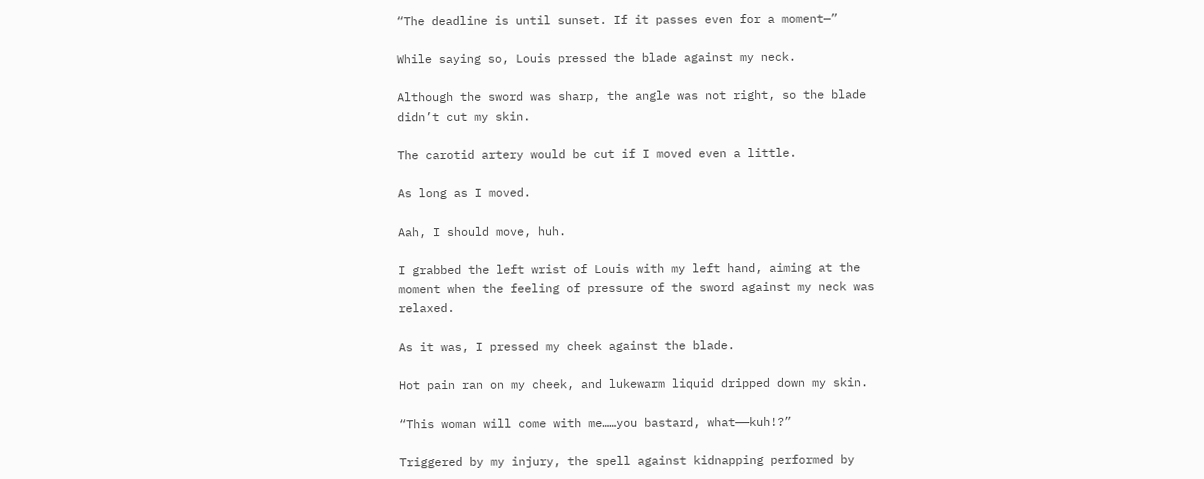“The deadline is until sunset. If it passes even for a moment—”

While saying so, Louis pressed the blade against my neck.

Although the sword was sharp, the angle was not right, so the blade didn’t cut my skin.

The carotid artery would be cut if I moved even a little.

As long as I moved.

Aah, I should move, huh.

I grabbed the left wrist of Louis with my left hand, aiming at the moment when the feeling of pressure of the sword against my neck was relaxed.

As it was, I pressed my cheek against the blade.

Hot pain ran on my cheek, and lukewarm liquid dripped down my skin.

“This woman will come with me……you bastard, what——kuh!?”

Triggered by my injury, the spell against kidnapping performed by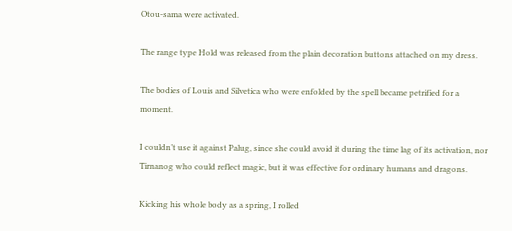Otou-sama were activated.

The range type Hold was released from the plain decoration buttons attached on my dress.

The bodies of Louis and Silvetica who were enfolded by the spell became petrified for a moment.

I couldn’t use it against Palug, since she could avoid it during the time lag of its activation, nor Tirnanog who could reflect magic, but it was effective for ordinary humans and dragons.

Kicking his whole body as a spring, I rolled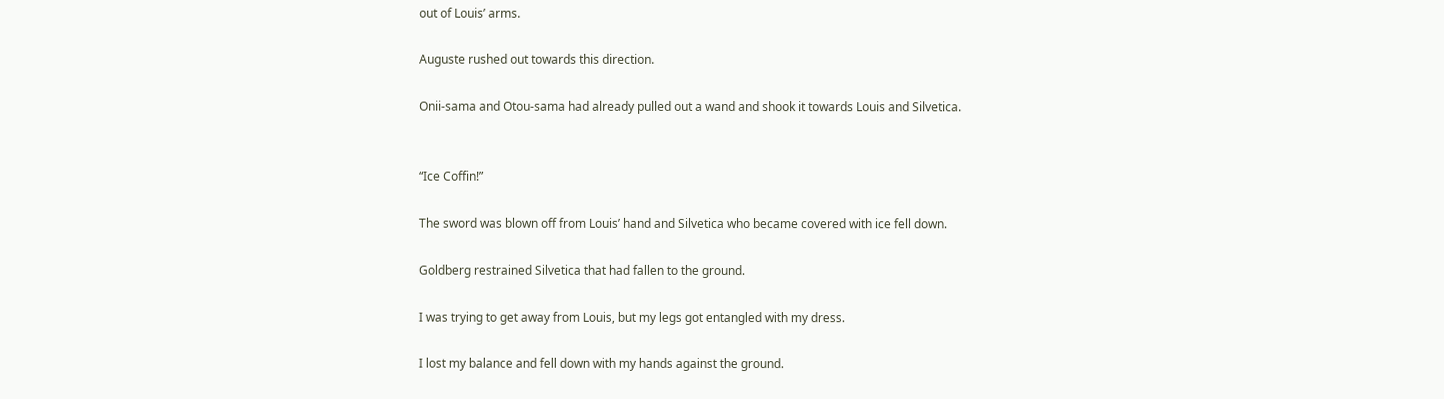out of Louis’ arms.

Auguste rushed out towards this direction.

Onii-sama and Otou-sama had already pulled out a wand and shook it towards Louis and Silvetica.


“Ice Coffin!”

The sword was blown off from Louis’ hand and Silvetica who became covered with ice fell down.

Goldberg restrained Silvetica that had fallen to the ground.

I was trying to get away from Louis, but my legs got entangled with my dress.

I lost my balance and fell down with my hands against the ground.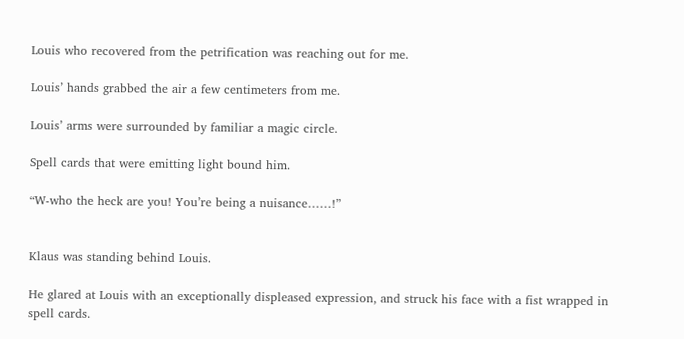Louis who recovered from the petrification was reaching out for me.

Louis’ hands grabbed the air a few centimeters from me.

Louis’ arms were surrounded by familiar a magic circle.

Spell cards that were emitting light bound him.

“W-who the heck are you! You’re being a nuisance……!”


Klaus was standing behind Louis.

He glared at Louis with an exceptionally displeased expression, and struck his face with a fist wrapped in spell cards.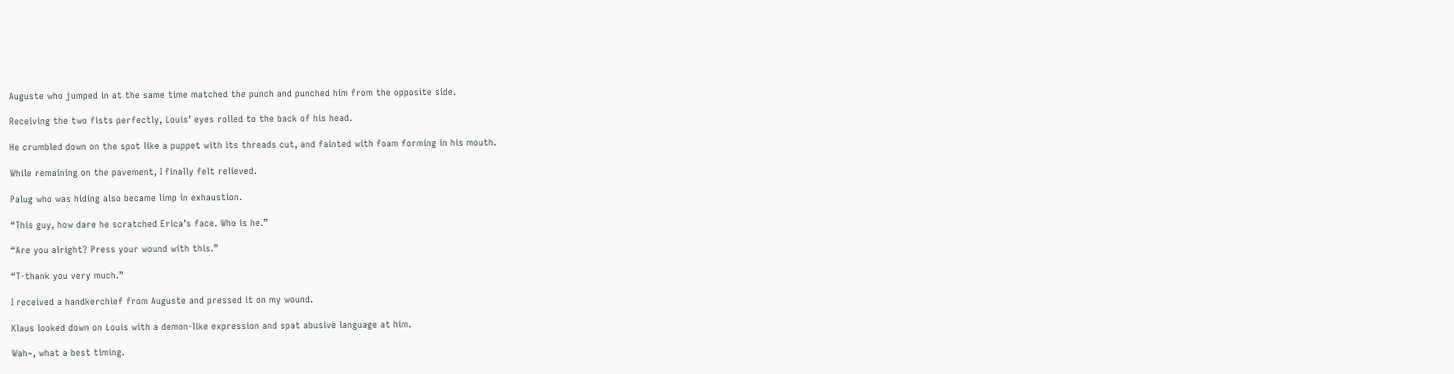Auguste who jumped in at the same time matched the punch and punched him from the opposite side.

Receiving the two fists perfectly, Louis’ eyes rolled to the back of his head.

He crumbled down on the spot like a puppet with its threads cut, and fainted with foam forming in his mouth.

While remaining on the pavement, I finally felt relieved.

Palug who was hiding also became limp in exhaustion.

“This guy, how dare he scratched Erica’s face. Who is he.”

“Are you alright? Press your wound with this.”

“T-thank you very much.”

I received a handkerchief from Auguste and pressed it on my wound.

Klaus looked down on Louis with a demon-like expression and spat abusive language at him.

Wah~, what a best timing.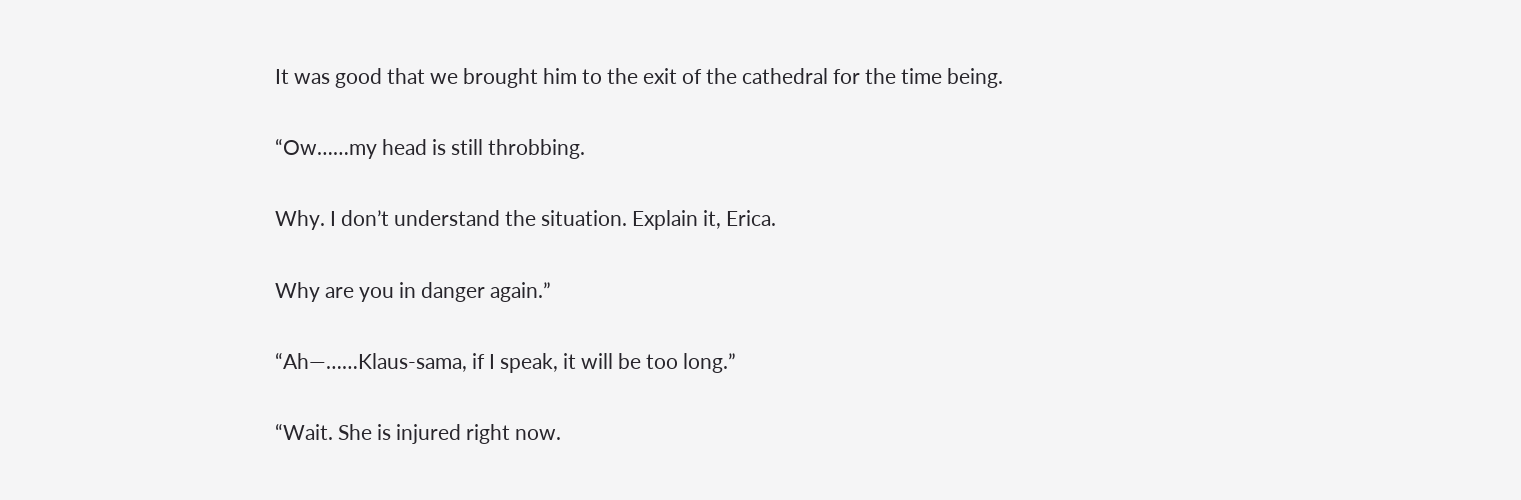It was good that we brought him to the exit of the cathedral for the time being.

“Ow……my head is still throbbing.

Why. I don’t understand the situation. Explain it, Erica.

Why are you in danger again.”

“Ah—……Klaus-sama, if I speak, it will be too long.”

“Wait. She is injured right now.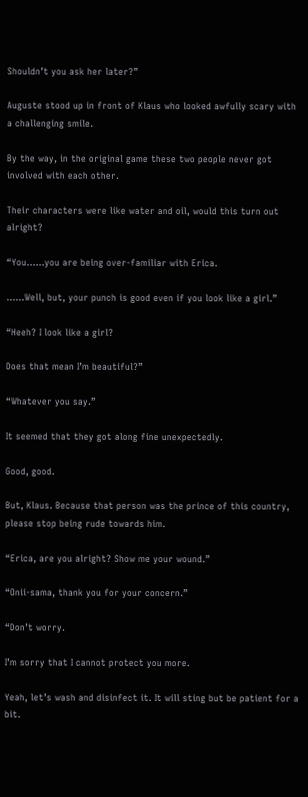Shouldn’t you ask her later?”

Auguste stood up in front of Klaus who looked awfully scary with a challenging smile.

By the way, in the original game these two people never got involved with each other.

Their characters were like water and oil, would this turn out alright?

“You……you are being over-familiar with Erica.

……Well, but, your punch is good even if you look like a girl.”

“Heeh? I look like a girl?

Does that mean I’m beautiful?”

“Whatever you say.”

It seemed that they got along fine unexpectedly.

Good, good.

But, Klaus. Because that person was the prince of this country, please stop being rude towards him.

“Erica, are you alright? Show me your wound.”

“Onii-sama, thank you for your concern.”

“Don’t worry.

I’m sorry that I cannot protect you more.

Yeah, let’s wash and disinfect it. It will sting but be patient for a bit.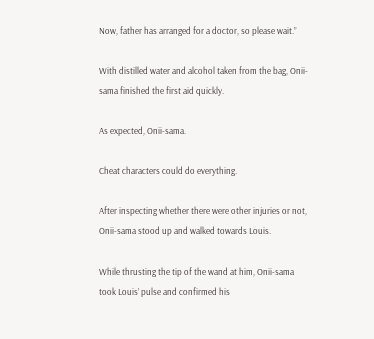Now, father has arranged for a doctor, so please wait.”

With distilled water and alcohol taken from the bag, Onii-sama finished the first aid quickly.

As expected, Onii-sama.

Cheat characters could do everything.

After inspecting whether there were other injuries or not, Onii-sama stood up and walked towards Louis.

While thrusting the tip of the wand at him, Onii-sama took Louis’ pulse and confirmed his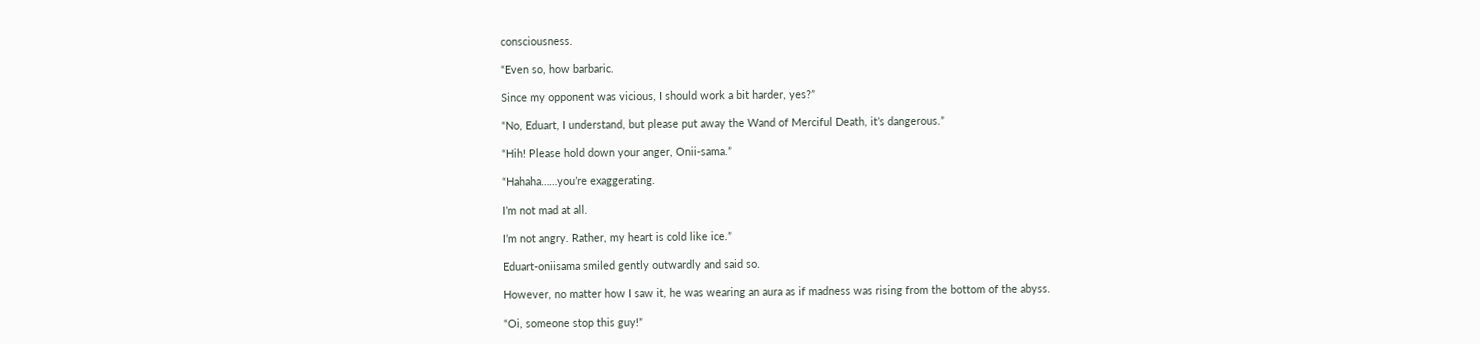consciousness.

“Even so, how barbaric.

Since my opponent was vicious, I should work a bit harder, yes?”

“No, Eduart, I understand, but please put away the Wand of Merciful Death, it’s dangerous.”

“Hih! Please hold down your anger, Onii-sama.”

“Hahaha……you’re exaggerating.

I’m not mad at all.

I’m not angry. Rather, my heart is cold like ice.”

Eduart-oniisama smiled gently outwardly and said so.

However, no matter how I saw it, he was wearing an aura as if madness was rising from the bottom of the abyss.

“Oi, someone stop this guy!”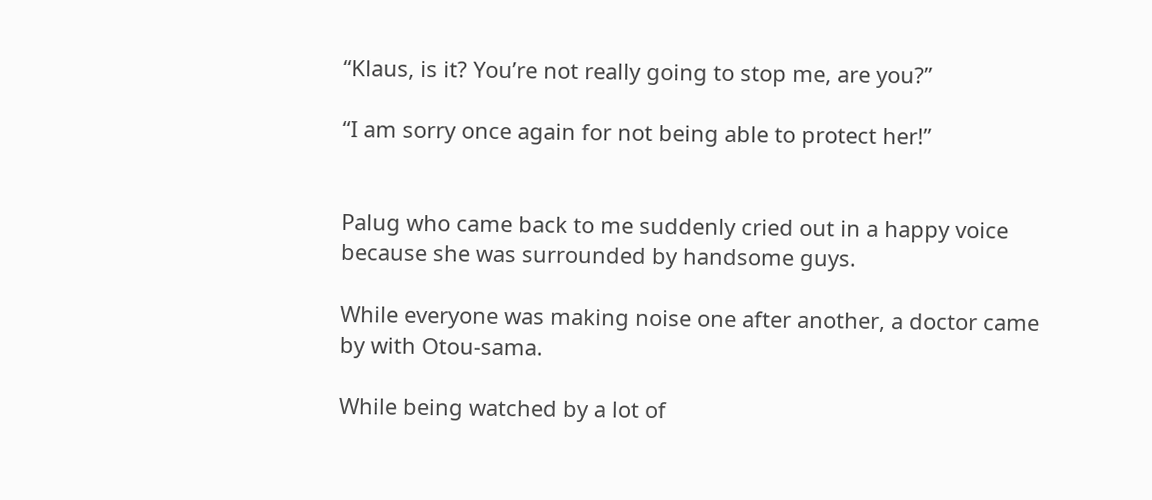“Klaus, is it? You’re not really going to stop me, are you?”

“I am sorry once again for not being able to protect her!”


Palug who came back to me suddenly cried out in a happy voice because she was surrounded by handsome guys.

While everyone was making noise one after another, a doctor came by with Otou-sama.

While being watched by a lot of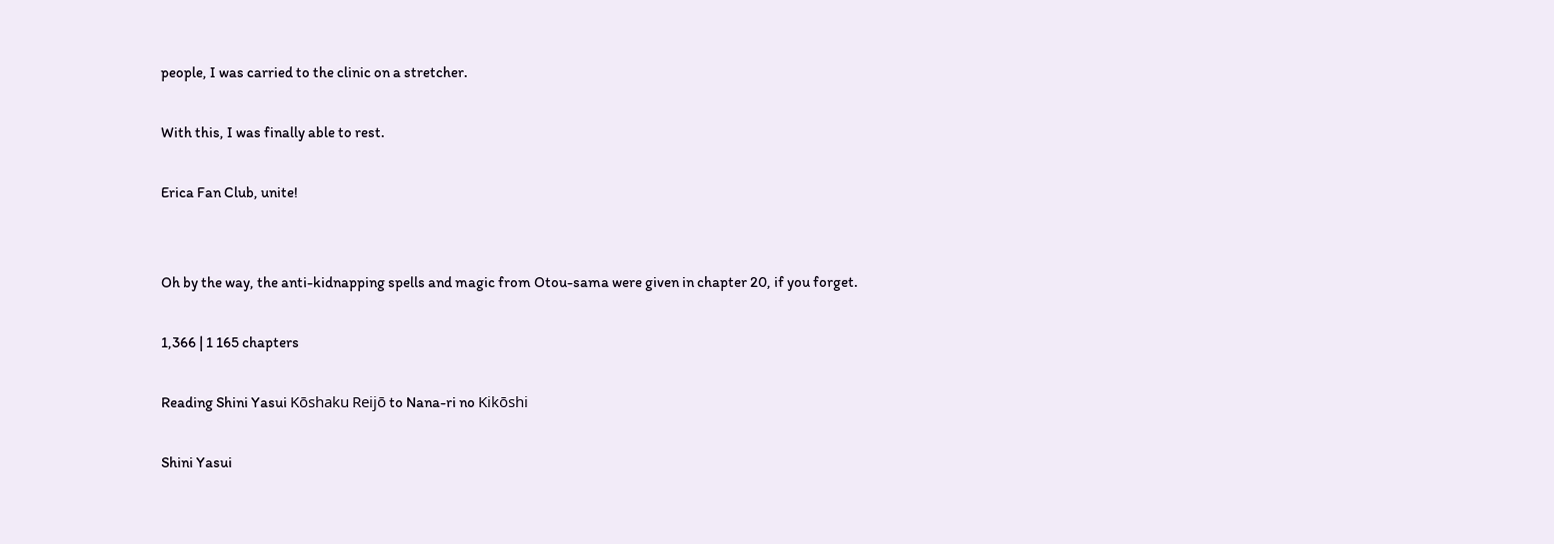people, I was carried to the clinic on a stretcher.

With this, I was finally able to rest.

Erica Fan Club, unite!


Oh by the way, the anti-kidnapping spells and magic from Otou-sama were given in chapter 20, if you forget.

1,366 | 1 165 chapters

Reading Shini Yasui Kōshaku Reijō to Nana-ri no Kikōshi

Shini Yasui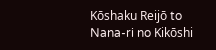Kōshaku Reijō to Nana-ri no Kikōshi